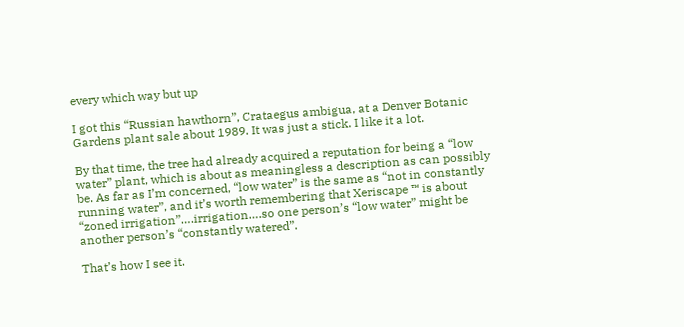every which way but up

I got this “Russian hawthorn”, Crataegus ambigua, at a Denver Botanic Gardens plant sale about 1989. It was just a stick. I like it a lot.

By that time, the tree had already acquired a reputation for being a “low water” plant, which is about as meaningless a description as can possibly be. As far as I’m concerned, “low water” is the same as “not in constantly running water”, and it’s worth remembering that Xeriscape ™ is about “zoned irrigation”….irrigation….so one person’s “low water” might be another person’s “constantly watered”.

That’s how I see it.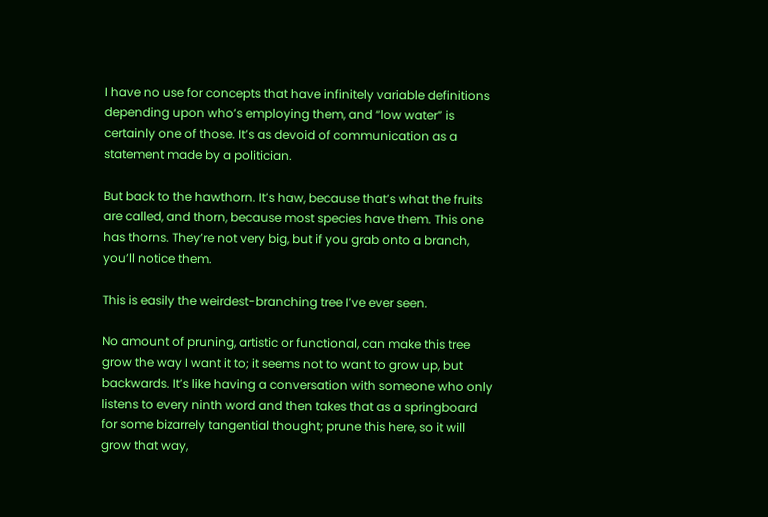I have no use for concepts that have infinitely variable definitions depending upon who’s employing them, and “low water” is certainly one of those. It’s as devoid of communication as a statement made by a politician.

But back to the hawthorn. It’s haw, because that’s what the fruits are called, and thorn, because most species have them. This one has thorns. They’re not very big, but if you grab onto a branch, you’ll notice them.

This is easily the weirdest-branching tree I’ve ever seen.

No amount of pruning, artistic or functional, can make this tree grow the way I want it to; it seems not to want to grow up, but backwards. It’s like having a conversation with someone who only listens to every ninth word and then takes that as a springboard for some bizarrely tangential thought; prune this here, so it will grow that way,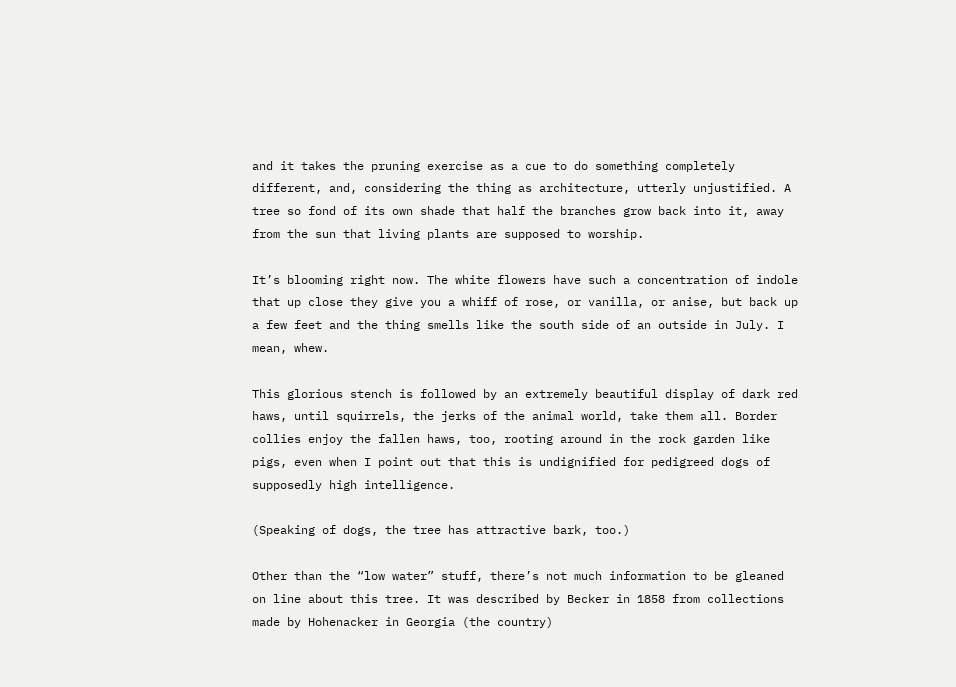and it takes the pruning exercise as a cue to do something completely different, and, considering the thing as architecture, utterly unjustified. A tree so fond of its own shade that half the branches grow back into it, away from the sun that living plants are supposed to worship.

It’s blooming right now. The white flowers have such a concentration of indole that up close they give you a whiff of rose, or vanilla, or anise, but back up a few feet and the thing smells like the south side of an outside in July. I mean, whew.

This glorious stench is followed by an extremely beautiful display of dark red haws, until squirrels, the jerks of the animal world, take them all. Border collies enjoy the fallen haws, too, rooting around in the rock garden like pigs, even when I point out that this is undignified for pedigreed dogs of supposedly high intelligence.

(Speaking of dogs, the tree has attractive bark, too.)

Other than the “low water” stuff, there’s not much information to be gleaned on line about this tree. It was described by Becker in 1858 from collections made by Hohenacker in Georgia (the country)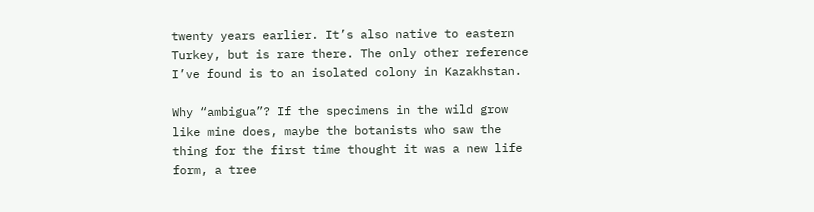twenty years earlier. It’s also native to eastern Turkey, but is rare there. The only other reference I’ve found is to an isolated colony in Kazakhstan.

Why “ambigua”? If the specimens in the wild grow like mine does, maybe the botanists who saw the thing for the first time thought it was a new life form, a tree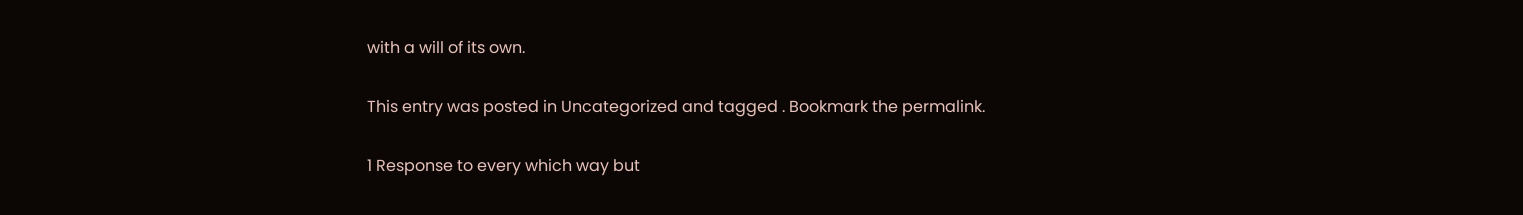with a will of its own.

This entry was posted in Uncategorized and tagged . Bookmark the permalink.

1 Response to every which way but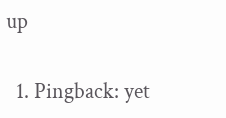up

  1. Pingback: yet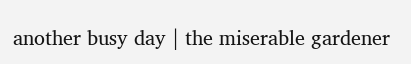another busy day | the miserable gardener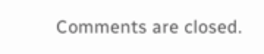Comments are closed.